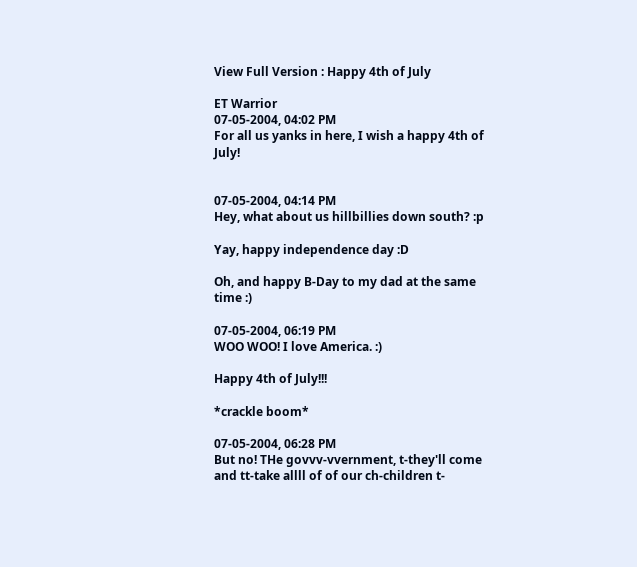View Full Version : Happy 4th of July

ET Warrior
07-05-2004, 04:02 PM
For all us yanks in here, I wish a happy 4th of July!


07-05-2004, 04:14 PM
Hey, what about us hillbillies down south? :p

Yay, happy independence day :D

Oh, and happy B-Day to my dad at the same time :)

07-05-2004, 06:19 PM
WOO WOO! I love America. :)

Happy 4th of July!!!

*crackle boom*

07-05-2004, 06:28 PM
But no! THe govvv-vvernment, t-they'll come and tt-take allll of of our ch-children t-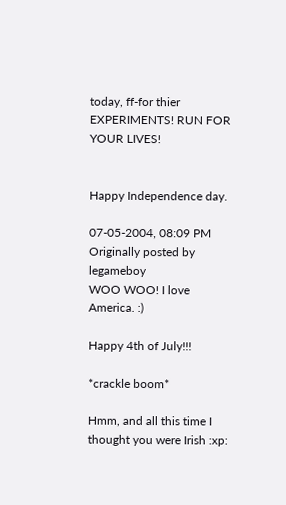today, ff-for thier EXPERIMENTS! RUN FOR YOUR LIVES!


Happy Independence day.

07-05-2004, 08:09 PM
Originally posted by legameboy
WOO WOO! I love America. :)

Happy 4th of July!!!

*crackle boom*

Hmm, and all this time I thought you were Irish :xp: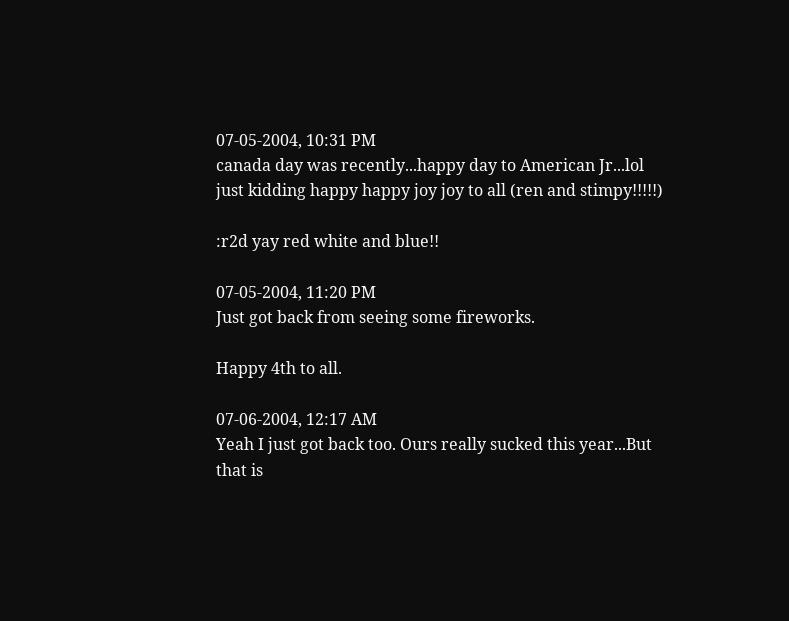07-05-2004, 10:31 PM
canada day was recently...happy day to American Jr...lol just kidding happy happy joy joy to all (ren and stimpy!!!!!)

:r2d yay red white and blue!!

07-05-2004, 11:20 PM
Just got back from seeing some fireworks.

Happy 4th to all.

07-06-2004, 12:17 AM
Yeah I just got back too. Ours really sucked this year...But that is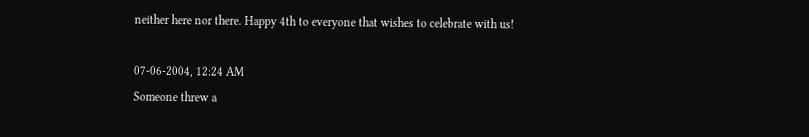neither here nor there. Happy 4th to everyone that wishes to celebrate with us!

07-06-2004, 12:24 AM
Someone threw a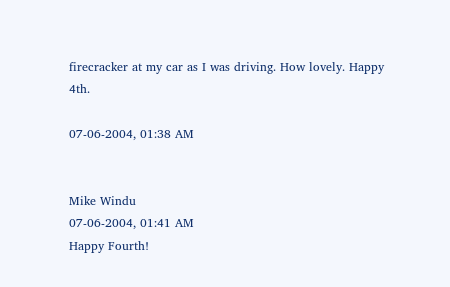firecracker at my car as I was driving. How lovely. Happy 4th.

07-06-2004, 01:38 AM


Mike Windu
07-06-2004, 01:41 AM
Happy Fourth!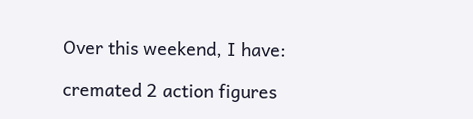Over this weekend, I have:

cremated 2 action figures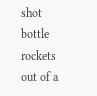shot bottle rockets out of a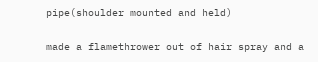pipe(shoulder mounted and held)

made a flamethrower out of hair spray and a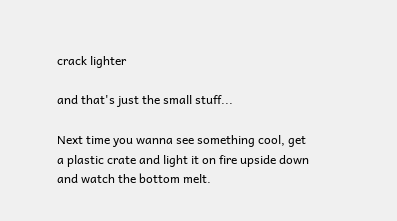crack lighter

and that's just the small stuff...

Next time you wanna see something cool, get a plastic crate and light it on fire upside down and watch the bottom melt.